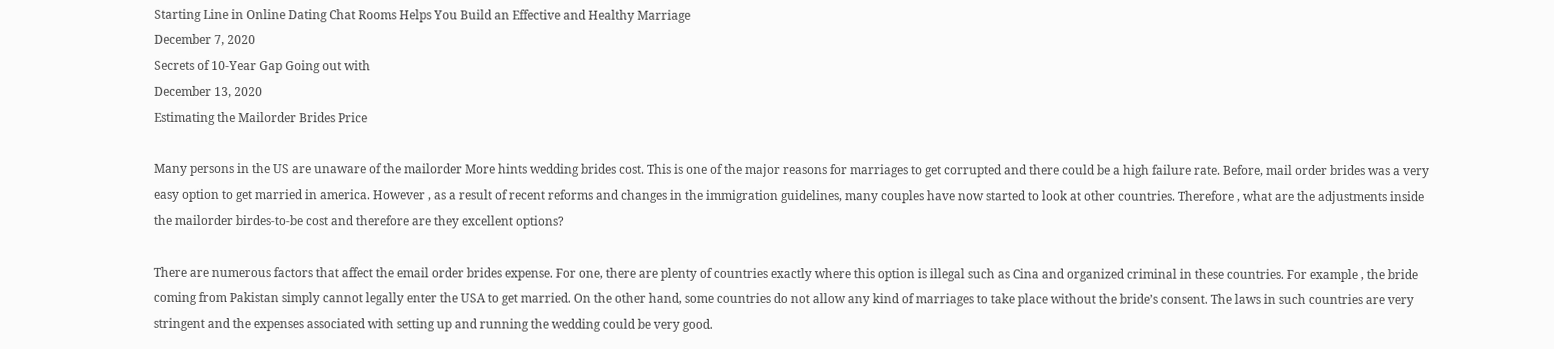Starting Line in Online Dating Chat Rooms Helps You Build an Effective and Healthy Marriage
December 7, 2020
Secrets of 10-Year Gap Going out with
December 13, 2020
Estimating the Mailorder Brides Price

Many persons in the US are unaware of the mailorder More hints wedding brides cost. This is one of the major reasons for marriages to get corrupted and there could be a high failure rate. Before, mail order brides was a very easy option to get married in america. However , as a result of recent reforms and changes in the immigration guidelines, many couples have now started to look at other countries. Therefore , what are the adjustments inside the mailorder birdes-to-be cost and therefore are they excellent options?

There are numerous factors that affect the email order brides expense. For one, there are plenty of countries exactly where this option is illegal such as Cina and organized criminal in these countries. For example , the bride coming from Pakistan simply cannot legally enter the USA to get married. On the other hand, some countries do not allow any kind of marriages to take place without the bride’s consent. The laws in such countries are very stringent and the expenses associated with setting up and running the wedding could be very good.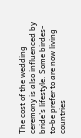The cost of the wedding ceremony is also influenced by bride’s lifestyle. Some birdes-to-be prefer to are now living countries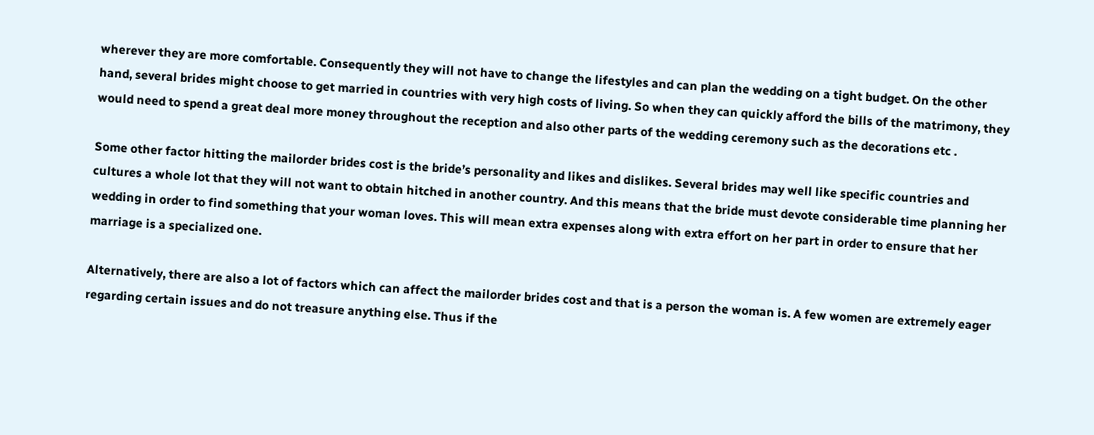wherever they are more comfortable. Consequently they will not have to change the lifestyles and can plan the wedding on a tight budget. On the other hand, several brides might choose to get married in countries with very high costs of living. So when they can quickly afford the bills of the matrimony, they would need to spend a great deal more money throughout the reception and also other parts of the wedding ceremony such as the decorations etc .

Some other factor hitting the mailorder brides cost is the bride’s personality and likes and dislikes. Several brides may well like specific countries and cultures a whole lot that they will not want to obtain hitched in another country. And this means that the bride must devote considerable time planning her wedding in order to find something that your woman loves. This will mean extra expenses along with extra effort on her part in order to ensure that her marriage is a specialized one.

Alternatively, there are also a lot of factors which can affect the mailorder brides cost and that is a person the woman is. A few women are extremely eager regarding certain issues and do not treasure anything else. Thus if the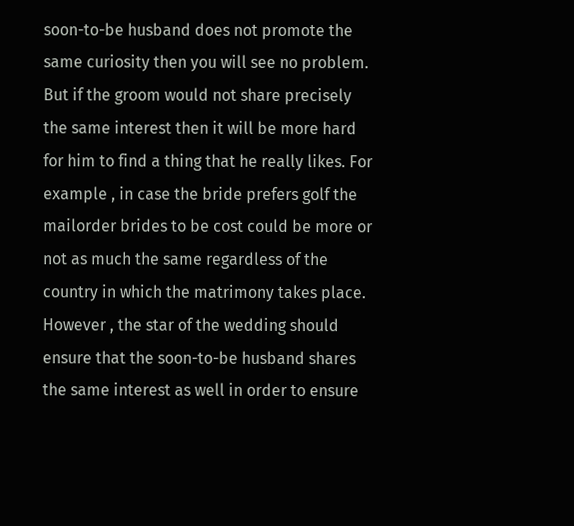soon-to-be husband does not promote the same curiosity then you will see no problem. But if the groom would not share precisely the same interest then it will be more hard for him to find a thing that he really likes. For example , in case the bride prefers golf the mailorder brides to be cost could be more or not as much the same regardless of the country in which the matrimony takes place. However , the star of the wedding should ensure that the soon-to-be husband shares the same interest as well in order to ensure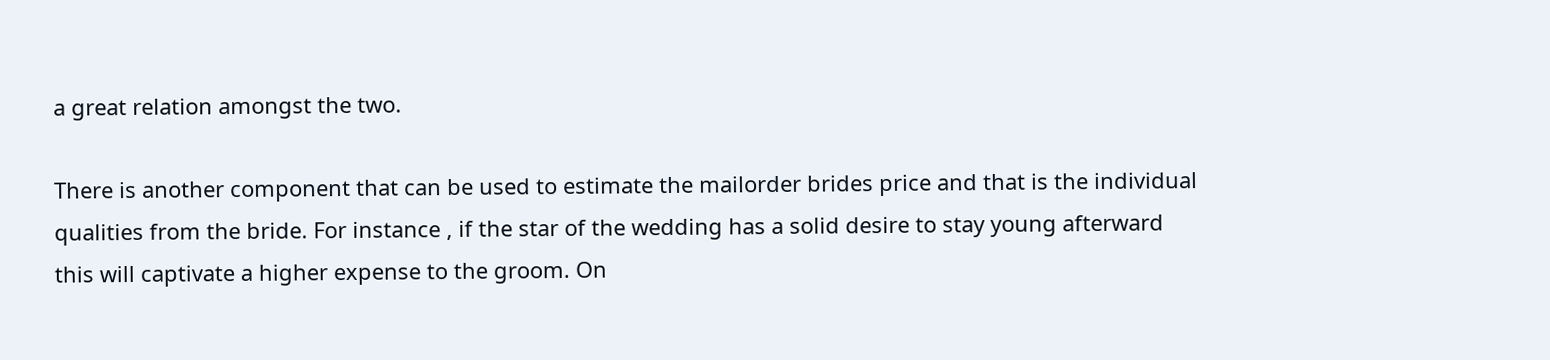a great relation amongst the two.

There is another component that can be used to estimate the mailorder brides price and that is the individual qualities from the bride. For instance , if the star of the wedding has a solid desire to stay young afterward this will captivate a higher expense to the groom. On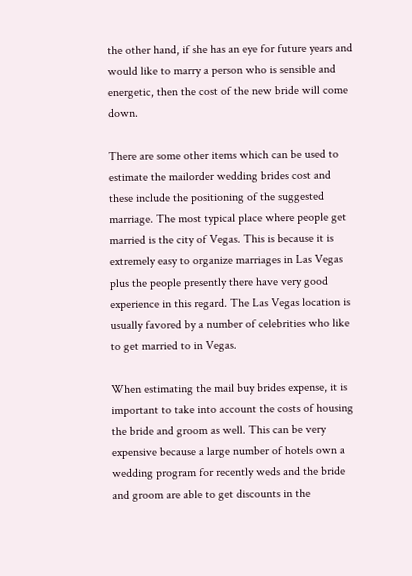the other hand, if she has an eye for future years and would like to marry a person who is sensible and energetic, then the cost of the new bride will come down.

There are some other items which can be used to estimate the mailorder wedding brides cost and these include the positioning of the suggested marriage. The most typical place where people get married is the city of Vegas. This is because it is extremely easy to organize marriages in Las Vegas plus the people presently there have very good experience in this regard. The Las Vegas location is usually favored by a number of celebrities who like to get married to in Vegas.

When estimating the mail buy brides expense, it is important to take into account the costs of housing the bride and groom as well. This can be very expensive because a large number of hotels own a wedding program for recently weds and the bride and groom are able to get discounts in the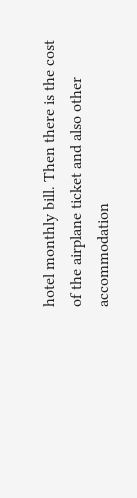hotel monthly bill. Then there is the cost of the airplane ticket and also other accommodation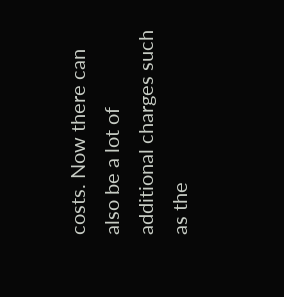costs. Now there can also be a lot of additional charges such as the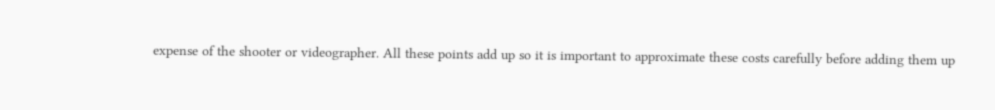expense of the shooter or videographer. All these points add up so it is important to approximate these costs carefully before adding them up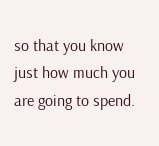so that you know just how much you are going to spend.